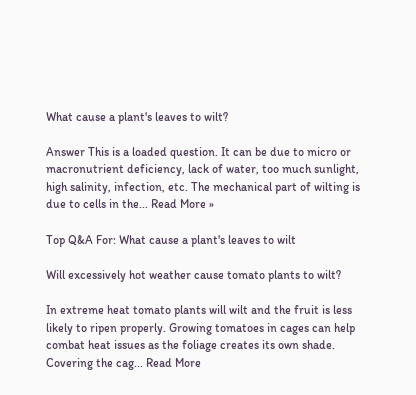What cause a plant's leaves to wilt?

Answer This is a loaded question. It can be due to micro or macronutrient deficiency, lack of water, too much sunlight, high salinity, infection, etc. The mechanical part of wilting is due to cells in the... Read More »

Top Q&A For: What cause a plant's leaves to wilt

Will excessively hot weather cause tomato plants to wilt?

In extreme heat tomato plants will wilt and the fruit is less likely to ripen properly. Growing tomatoes in cages can help combat heat issues as the foliage creates its own shade. Covering the cag... Read More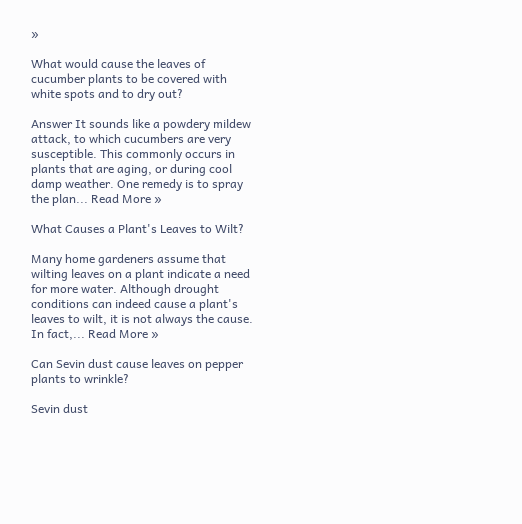»

What would cause the leaves of cucumber plants to be covered with white spots and to dry out?

Answer It sounds like a powdery mildew attack, to which cucumbers are very susceptible. This commonly occurs in plants that are aging, or during cool damp weather. One remedy is to spray the plan... Read More »

What Causes a Plant's Leaves to Wilt?

Many home gardeners assume that wilting leaves on a plant indicate a need for more water. Although drought conditions can indeed cause a plant's leaves to wilt, it is not always the cause. In fact,... Read More »

Can Sevin dust cause leaves on pepper plants to wrinkle?

Sevin dust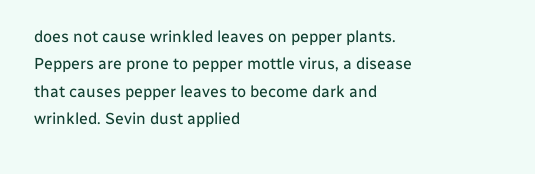does not cause wrinkled leaves on pepper plants. Peppers are prone to pepper mottle virus, a disease that causes pepper leaves to become dark and wrinkled. Sevin dust applied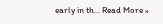early in th... Read More »